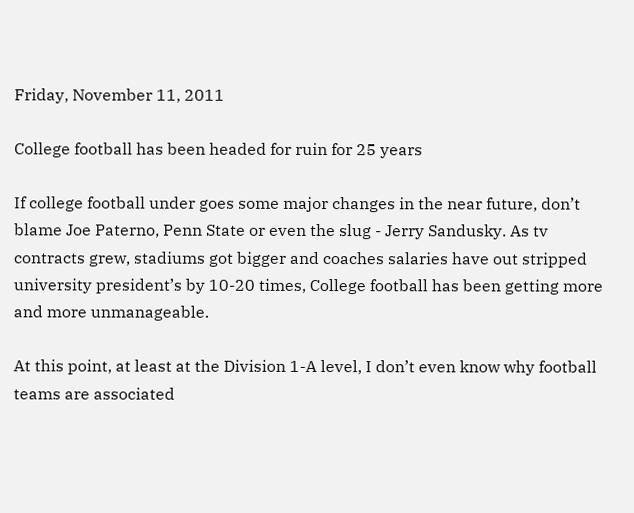Friday, November 11, 2011

College football has been headed for ruin for 25 years

If college football under goes some major changes in the near future, don’t blame Joe Paterno, Penn State or even the slug - Jerry Sandusky. As tv contracts grew, stadiums got bigger and coaches salaries have out stripped university president’s by 10-20 times, College football has been getting more and more unmanageable.

At this point, at least at the Division 1-A level, I don’t even know why football teams are associated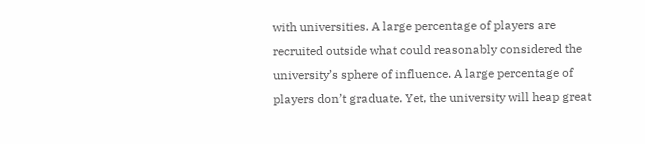with universities. A large percentage of players are recruited outside what could reasonably considered the university’s sphere of influence. A large percentage of players don’t graduate. Yet, the university will heap great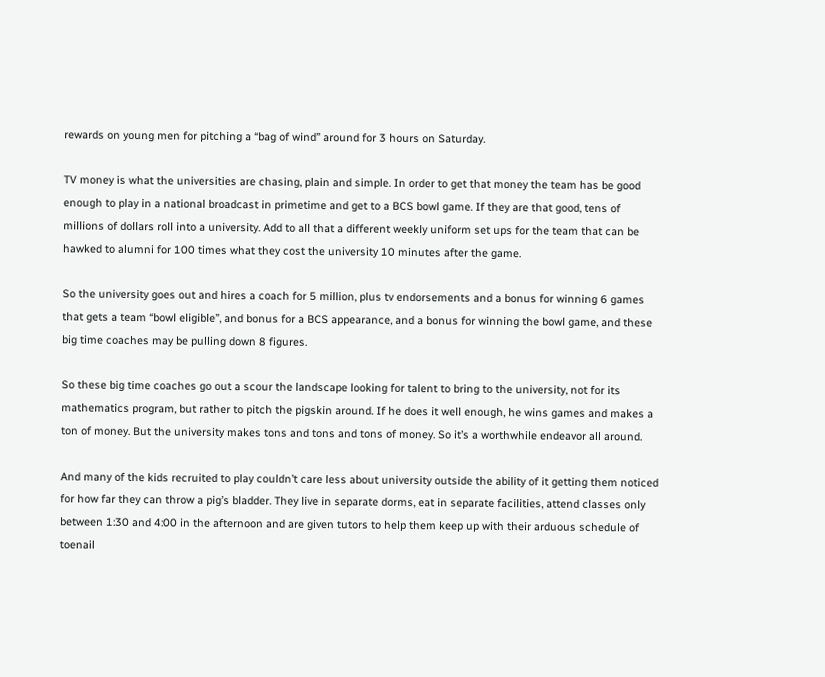rewards on young men for pitching a “bag of wind” around for 3 hours on Saturday.

TV money is what the universities are chasing, plain and simple. In order to get that money the team has be good enough to play in a national broadcast in primetime and get to a BCS bowl game. If they are that good, tens of millions of dollars roll into a university. Add to all that a different weekly uniform set ups for the team that can be hawked to alumni for 100 times what they cost the university 10 minutes after the game.

So the university goes out and hires a coach for 5 million, plus tv endorsements and a bonus for winning 6 games that gets a team “bowl eligible”, and bonus for a BCS appearance, and a bonus for winning the bowl game, and these big time coaches may be pulling down 8 figures.

So these big time coaches go out a scour the landscape looking for talent to bring to the university, not for its mathematics program, but rather to pitch the pigskin around. If he does it well enough, he wins games and makes a ton of money. But the university makes tons and tons and tons of money. So it’s a worthwhile endeavor all around.

And many of the kids recruited to play couldn’t care less about university outside the ability of it getting them noticed for how far they can throw a pig’s bladder. They live in separate dorms, eat in separate facilities, attend classes only between 1:30 and 4:00 in the afternoon and are given tutors to help them keep up with their arduous schedule of toenail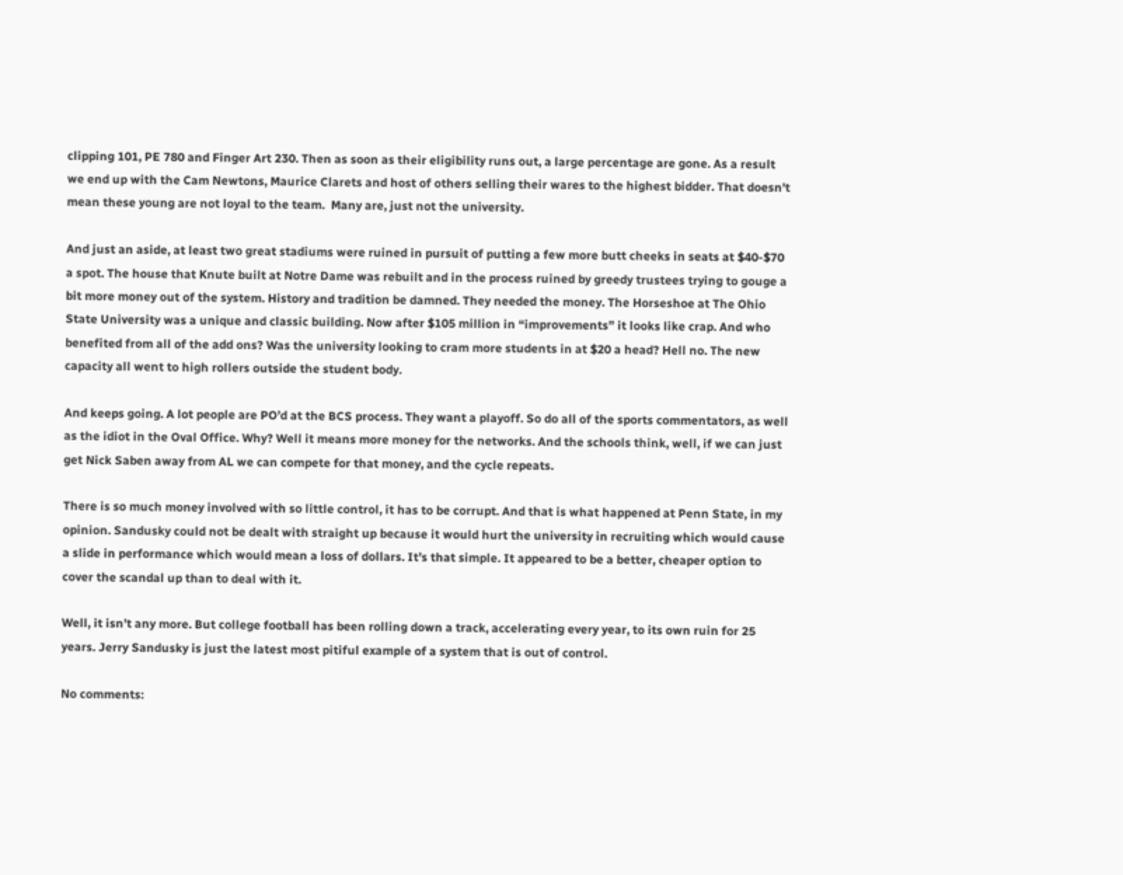clipping 101, PE 780 and Finger Art 230. Then as soon as their eligibility runs out, a large percentage are gone. As a result we end up with the Cam Newtons, Maurice Clarets and host of others selling their wares to the highest bidder. That doesn't mean these young are not loyal to the team.  Many are, just not the university.

And just an aside, at least two great stadiums were ruined in pursuit of putting a few more butt cheeks in seats at $40-$70 a spot. The house that Knute built at Notre Dame was rebuilt and in the process ruined by greedy trustees trying to gouge a bit more money out of the system. History and tradition be damned. They needed the money. The Horseshoe at The Ohio State University was a unique and classic building. Now after $105 million in “improvements” it looks like crap. And who benefited from all of the add ons? Was the university looking to cram more students in at $20 a head? Hell no. The new capacity all went to high rollers outside the student body.

And keeps going. A lot people are PO’d at the BCS process. They want a playoff. So do all of the sports commentators, as well as the idiot in the Oval Office. Why? Well it means more money for the networks. And the schools think, well, if we can just get Nick Saben away from AL we can compete for that money, and the cycle repeats.

There is so much money involved with so little control, it has to be corrupt. And that is what happened at Penn State, in my opinion. Sandusky could not be dealt with straight up because it would hurt the university in recruiting which would cause a slide in performance which would mean a loss of dollars. It’s that simple. It appeared to be a better, cheaper option to cover the scandal up than to deal with it.

Well, it isn’t any more. But college football has been rolling down a track, accelerating every year, to its own ruin for 25 years. Jerry Sandusky is just the latest most pitiful example of a system that is out of control.

No comments: